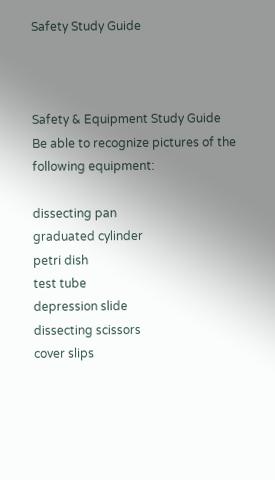Safety Study Guide



Safety & Equipment Study Guide
Be able to recognize pictures of the following equipment:

dissecting pan
graduated cylinder
petri dish
test tube
depression slide
dissecting scissors
cover slips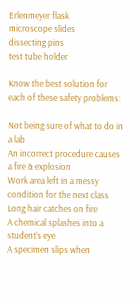Erlenmeyer flask
microscope slides
dissecting pins
test tube holder

Know the best solution for each of these safety problems:

Not being sure of what to do in a lab
An incorrect procedure causes a fire & explosion
Work area left in a messy condition for the next class
Long hair catches on fire
A chemical splashes into a student’s eye
A specimen slips when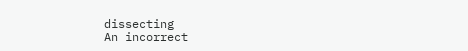dissecting
An incorrect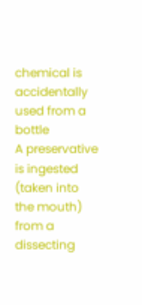chemical is accidentally used from a bottle
A preservative  is ingested (taken into the mouth) from a dissecting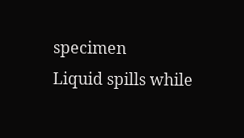specimen
Liquid spills while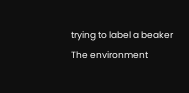trying to label a beaker
The environment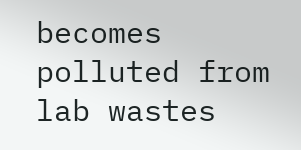becomes polluted from lab wastes